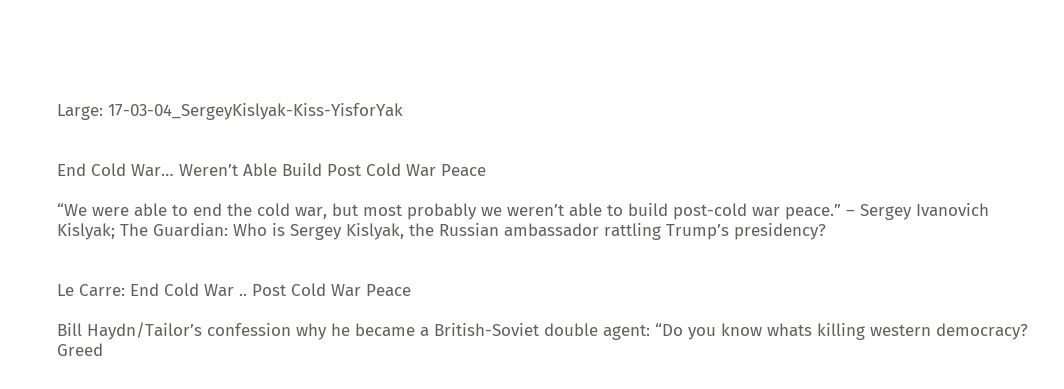Large: 17-03-04_SergeyKislyak-Kiss-YisforYak


End Cold War… Weren’t Able Build Post Cold War Peace

“We were able to end the cold war, but most probably we weren’t able to build post-cold war peace.” – Sergey Ivanovich Kislyak; The Guardian: Who is Sergey Kislyak, the Russian ambassador rattling Trump’s presidency?


Le Carre: End Cold War .. Post Cold War Peace

Bill Haydn/Tailor’s confession why he became a British-Soviet double agent: “Do you know whats killing western democracy? Greed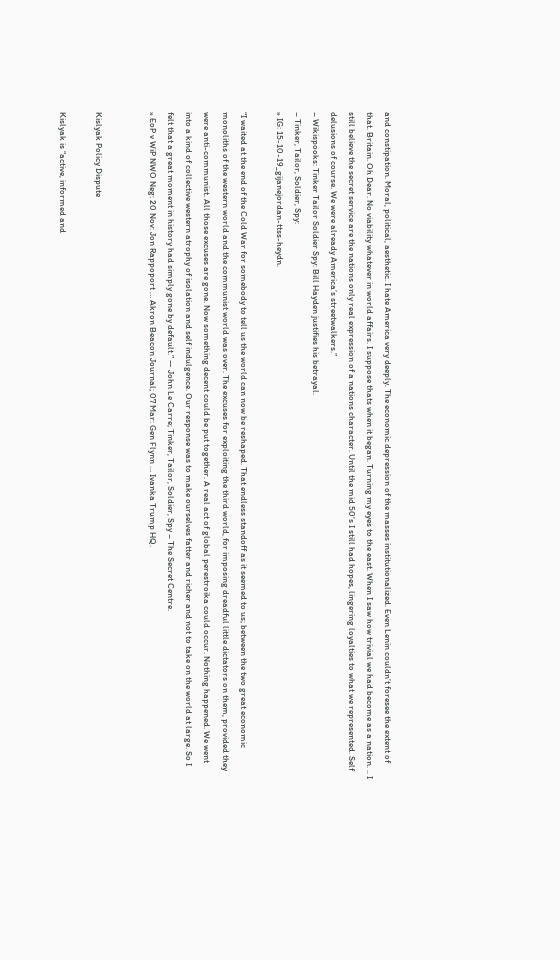and constipation. Moral, political, aesthetic. I hate America very deeply. The economic depression of the masses institutionalized. Even Lenin couldn’t foresee the extent of that. Britain. Oh Dear. No viability whatever in world affairs. I suppose thats when it began. Turning my eyes to the east. When I saw how trivial we had become as a nation. .. I still believe the secret service are the nations only real expression of a nations character. Until the mid 50’s I still had hopes, lingering loyalties to what we represented. Self delusions of course. We were already America’s streetwalkers.”
– Wikispooks: Tinker Tailor Soldier Spy: Bill Hayden justifies his betrayal.
– Tinker, Tailor, Soldier, Spy:
» IG: 15-10-19_gijanejordan-ttss-heydn.

“I waited at the end of the Cold War for somebody to tell us the world can now be reshaped. That endless standoff as it seemed to us; between the two great economic monoliths of the western world and the communist world was over. The excuses for exploiting the third world, for imposing dreadful little dictators on them, provided they were anti-communist. All those excuses are gone. Now something decent could be put together. A real act of global perestroika could occur. Nothing happened. We went into a kind of collective western atrophy of isolation and self indulgence. Our response was to make ourselves fatter and richer and not to take on the world at large. So I felt that a great moment in history had simply gone by default.” — John Le Carre; Tinker, Tailor, Soldier, Spy – The Secret Centre.
» EoP v WiP NWO Neg: 20 Nov: Jon Rappoport … Akron Beacon Journal; 07 Mar: Gen Flynn … Ivanka Trump HQ.


Kislyak Policy Dispute

Kislyak is “active, informed and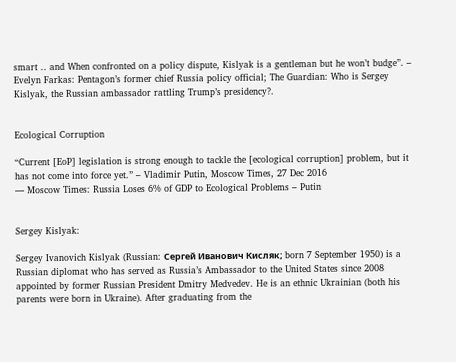smart .. and When confronted on a policy dispute, Kislyak is a gentleman but he won’t budge”. – Evelyn Farkas: Pentagon’s former chief Russia policy official; The Guardian: Who is Sergey Kislyak, the Russian ambassador rattling Trump’s presidency?.


Ecological Corruption

“Current [EoP] legislation is strong enough to tackle the [ecological corruption] problem, but it has not come into force yet.” – Vladimir Putin, Moscow Times, 27 Dec 2016
— Moscow Times: Russia Loses 6% of GDP to Ecological Problems – Putin


Sergey Kislyak:

Sergey Ivanovich Kislyak (Russian: Сергей Иванович Кисляк; born 7 September 1950) is a Russian diplomat who has served as Russia’s Ambassador to the United States since 2008 appointed by former Russian President Dmitry Medvedev. He is an ethnic Ukrainian (both his parents were born in Ukraine). After graduating from the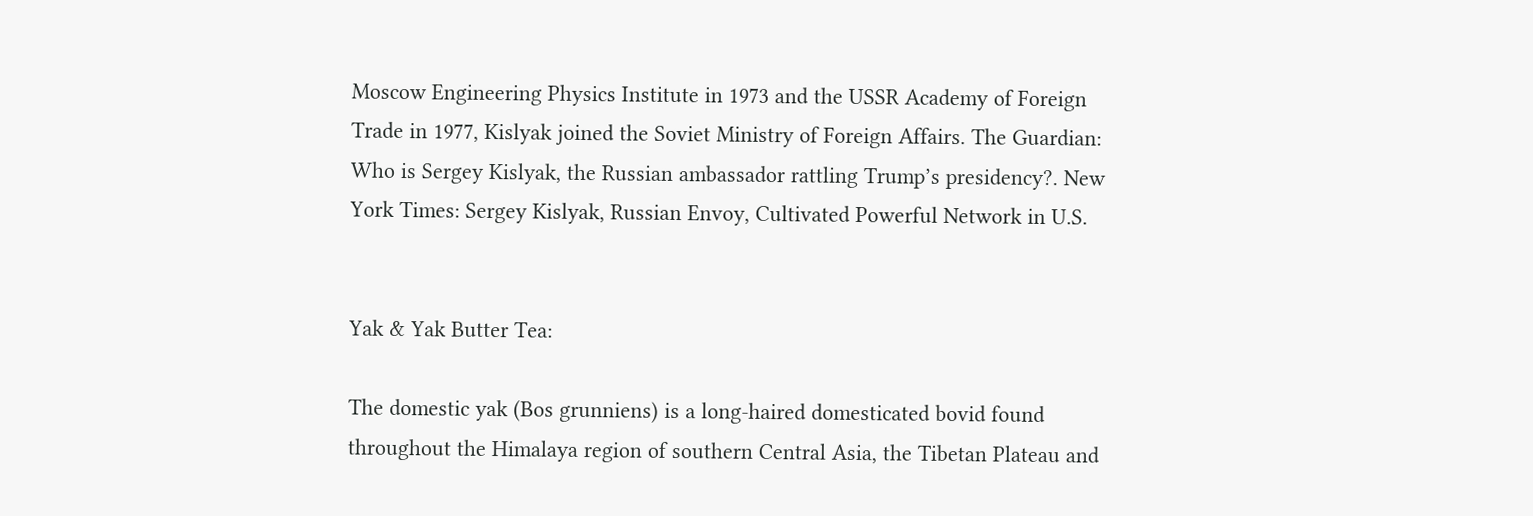Moscow Engineering Physics Institute in 1973 and the USSR Academy of Foreign Trade in 1977, Kislyak joined the Soviet Ministry of Foreign Affairs. The Guardian: Who is Sergey Kislyak, the Russian ambassador rattling Trump’s presidency?. New York Times: Sergey Kislyak, Russian Envoy, Cultivated Powerful Network in U.S.


Yak & Yak Butter Tea:

The domestic yak (Bos grunniens) is a long-haired domesticated bovid found throughout the Himalaya region of southern Central Asia, the Tibetan Plateau and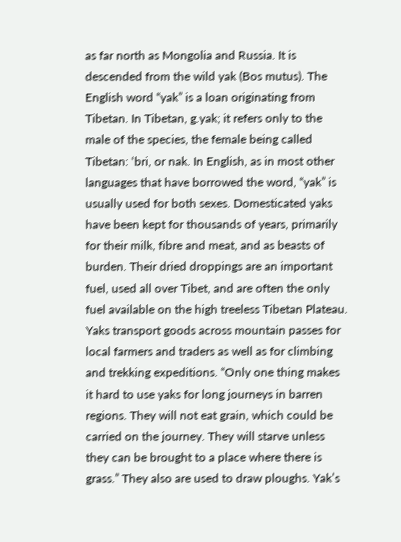as far north as Mongolia and Russia. It is descended from the wild yak (Bos mutus). The English word “yak” is a loan originating from Tibetan. In Tibetan, g.yak; it refers only to the male of the species, the female being called Tibetan: ‘bri, or nak. In English, as in most other languages that have borrowed the word, “yak” is usually used for both sexes. Domesticated yaks have been kept for thousands of years, primarily for their milk, fibre and meat, and as beasts of burden. Their dried droppings are an important fuel, used all over Tibet, and are often the only fuel available on the high treeless Tibetan Plateau. Yaks transport goods across mountain passes for local farmers and traders as well as for climbing and trekking expeditions. “Only one thing makes it hard to use yaks for long journeys in barren regions. They will not eat grain, which could be carried on the journey. They will starve unless they can be brought to a place where there is grass.” They also are used to draw ploughs. Yak’s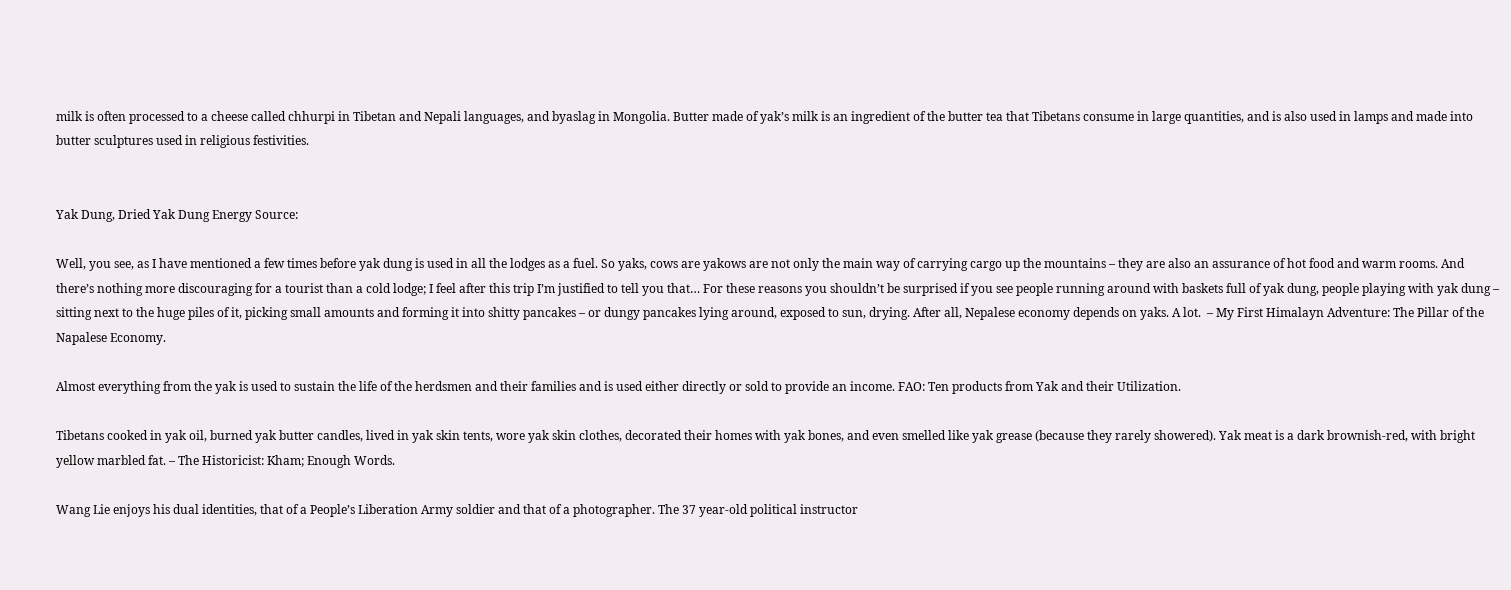milk is often processed to a cheese called chhurpi in Tibetan and Nepali languages, and byaslag in Mongolia. Butter made of yak’s milk is an ingredient of the butter tea that Tibetans consume in large quantities, and is also used in lamps and made into butter sculptures used in religious festivities.


Yak Dung, Dried Yak Dung Energy Source:

Well, you see, as I have mentioned a few times before yak dung is used in all the lodges as a fuel. So yaks, cows are yakows are not only the main way of carrying cargo up the mountains – they are also an assurance of hot food and warm rooms. And there’s nothing more discouraging for a tourist than a cold lodge; I feel after this trip I’m justified to tell you that… For these reasons you shouldn’t be surprised if you see people running around with baskets full of yak dung, people playing with yak dung – sitting next to the huge piles of it, picking small amounts and forming it into shitty pancakes – or dungy pancakes lying around, exposed to sun, drying. After all, Nepalese economy depends on yaks. A lot.  – My First Himalayn Adventure: The Pillar of the Napalese Economy.

Almost everything from the yak is used to sustain the life of the herdsmen and their families and is used either directly or sold to provide an income. FAO: Ten products from Yak and their Utilization.

Tibetans cooked in yak oil, burned yak butter candles, lived in yak skin tents, wore yak skin clothes, decorated their homes with yak bones, and even smelled like yak grease (because they rarely showered). Yak meat is a dark brownish-red, with bright yellow marbled fat. – The Historicist: Kham; Enough Words.

Wang Lie enjoys his dual identities, that of a People’s Liberation Army soldier and that of a photographer. The 37 year-old political instructor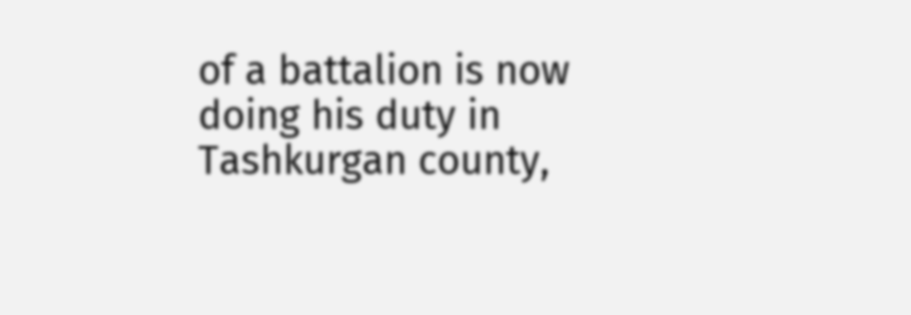of a battalion is now doing his duty in Tashkurgan county,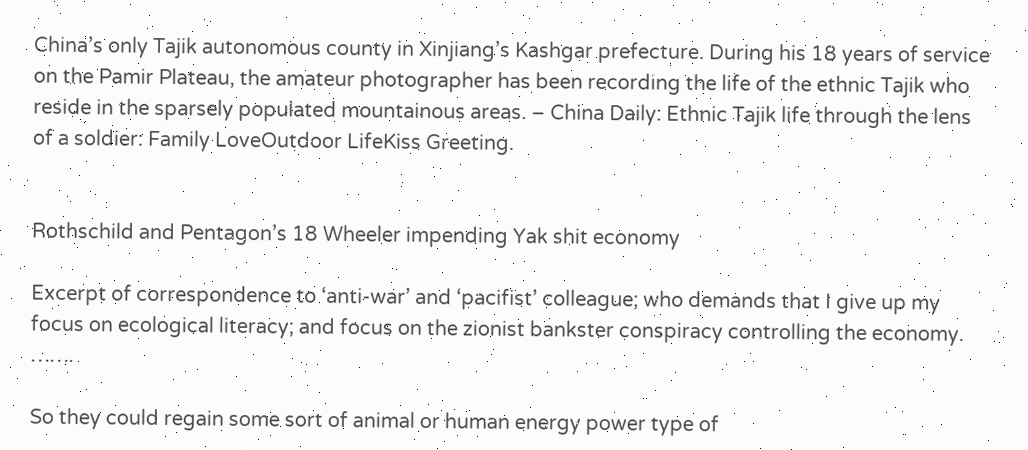China’s only Tajik autonomous county in Xinjiang’s Kashgar prefecture. During his 18 years of service on the Pamir Plateau, the amateur photographer has been recording the life of the ethnic Tajik who reside in the sparsely populated mountainous areas. – China Daily: Ethnic Tajik life through the lens of a soldier: Family LoveOutdoor LifeKiss Greeting.


Rothschild and Pentagon’s 18 Wheeler impending Yak shit economy

Excerpt of correspondence to ‘anti-war’ and ‘pacifist’ colleague; who demands that I give up my focus on ecological literacy; and focus on the zionist bankster conspiracy controlling the economy.  …….

So they could regain some sort of animal or human energy power type of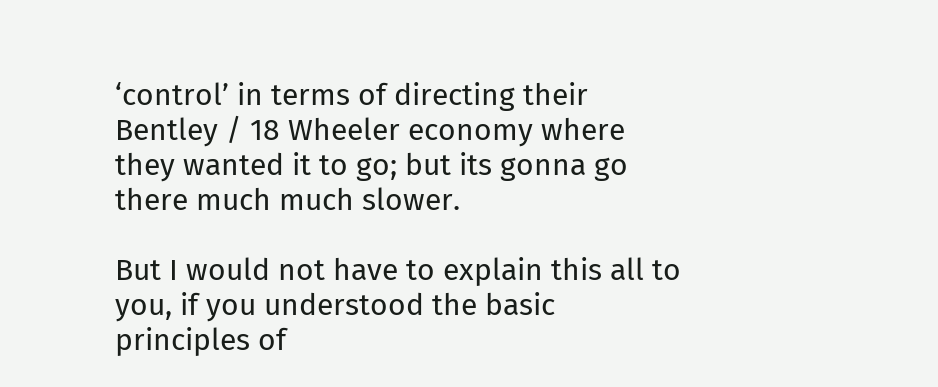‘control’ in terms of directing their Bentley / 18 Wheeler economy where they wanted it to go; but its gonna go there much much slower.

But I would not have to explain this all to you, if you understood the basic principles of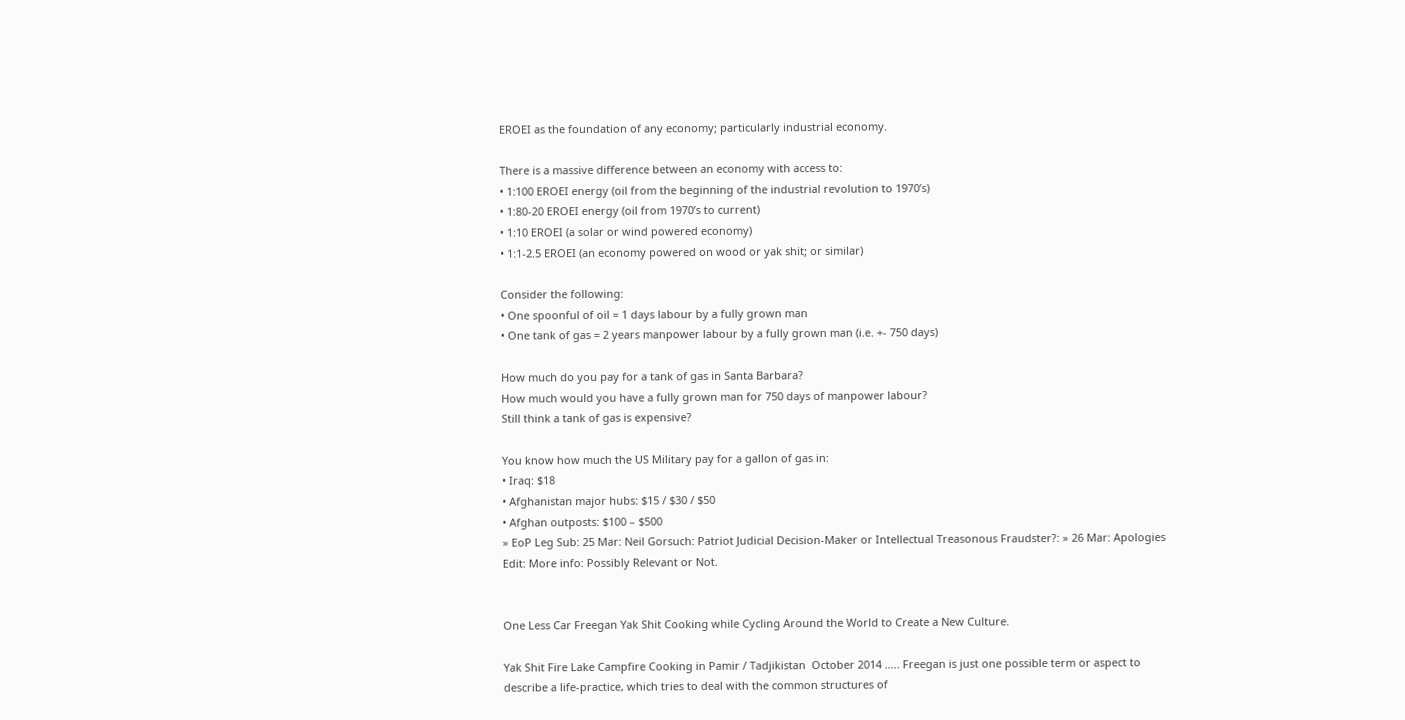EROEI as the foundation of any economy; particularly industrial economy.

There is a massive difference between an economy with access to:
• 1:100 EROEI energy (oil from the beginning of the industrial revolution to 1970’s)
• 1:80-20 EROEI energy (oil from 1970’s to current)
• 1:10 EROEI (a solar or wind powered economy)
• 1:1-2.5 EROEI (an economy powered on wood or yak shit; or similar)

Consider the following:
• One spoonful of oil = 1 days labour by a fully grown man
• One tank of gas = 2 years manpower labour by a fully grown man (i.e. +- 750 days)

How much do you pay for a tank of gas in Santa Barbara?
How much would you have a fully grown man for 750 days of manpower labour?
Still think a tank of gas is expensive?

You know how much the US Military pay for a gallon of gas in:
• Iraq: $18
• Afghanistan major hubs: $15 / $30 / $50
• Afghan outposts: $100 – $500
» EoP Leg Sub: 25 Mar: Neil Gorsuch: Patriot Judicial Decision-Maker or Intellectual Treasonous Fraudster?: » 26 Mar: Apologies Edit: More info: Possibly Relevant or Not.


One Less Car Freegan Yak Shit Cooking while Cycling Around the World to Create a New Culture.

Yak Shit Fire Lake Campfire Cooking in Pamir / Tadjikistan  October 2014 ….. Freegan is just one possible term or aspect to describe a life-practice, which tries to deal with the common structures of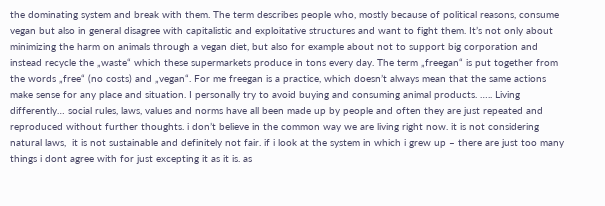the dominating system and break with them. The term describes people who, mostly because of political reasons, consume vegan but also in general disagree with capitalistic and exploitative structures and want to fight them. It’s not only about minimizing the harm on animals through a vegan diet, but also for example about not to support big corporation and instead recycle the „waste“ which these supermarkets produce in tons every day. The term „freegan“ is put together from the words „free“ (no costs) and „vegan“. For me freegan is a practice, which doesn’t always mean that the same actions make sense for any place and situation. I personally try to avoid buying and consuming animal products. ….. Living differently… social rules, laws, values and norms have all been made up by people and often they are just repeated and reproduced without further thoughts. i don’t believe in the common way we are living right now. it is not considering natural laws,  it is not sustainable and definitely not fair. if i look at the system in which i grew up – there are just too many things i dont agree with for just excepting it as it is. as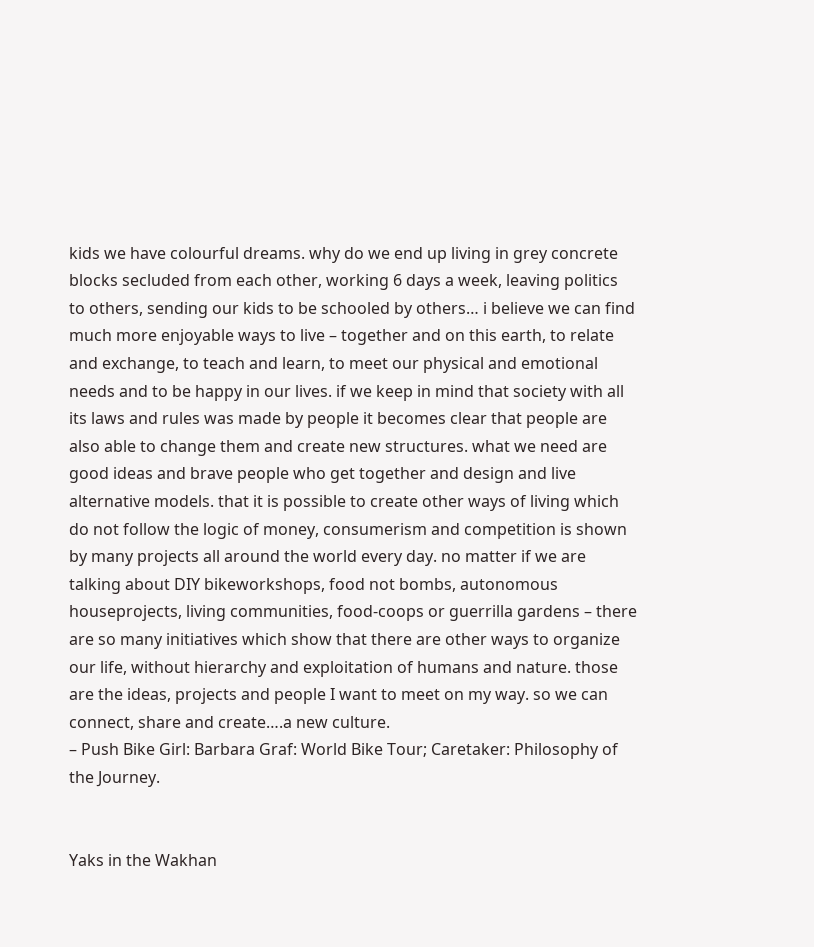kids we have colourful dreams. why do we end up living in grey concrete blocks secluded from each other, working 6 days a week, leaving politics to others, sending our kids to be schooled by others… i believe we can find much more enjoyable ways to live – together and on this earth, to relate and exchange, to teach and learn, to meet our physical and emotional needs and to be happy in our lives. if we keep in mind that society with all its laws and rules was made by people it becomes clear that people are also able to change them and create new structures. what we need are good ideas and brave people who get together and design and live alternative models. that it is possible to create other ways of living which do not follow the logic of money, consumerism and competition is shown by many projects all around the world every day. no matter if we are talking about DIY bikeworkshops, food not bombs, autonomous houseprojects, living communities, food-coops or guerrilla gardens – there are so many initiatives which show that there are other ways to organize our life, without hierarchy and exploitation of humans and nature. those are the ideas, projects and people I want to meet on my way. so we can connect, share and create….a new culture.
– Push Bike Girl: Barbara Graf: World Bike Tour; Caretaker: Philosophy of the Journey.


Yaks in the Wakhan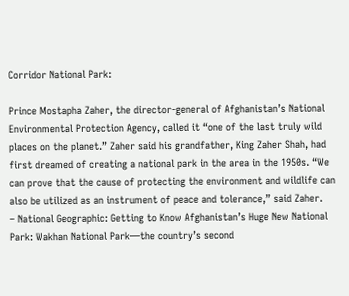Corridor National Park:

Prince Mostapha Zaher, the director-general of Afghanistan’s National Environmental Protection Agency, called it “one of the last truly wild places on the planet.” Zaher said his grandfather, King Zaher Shah, had first dreamed of creating a national park in the area in the 1950s. “We can prove that the cause of protecting the environment and wildlife can also be utilized as an instrument of peace and tolerance,” said Zaher.
– National Geographic: Getting to Know Afghanistan’s Huge New National Park: Wakhan National Park—the country’s second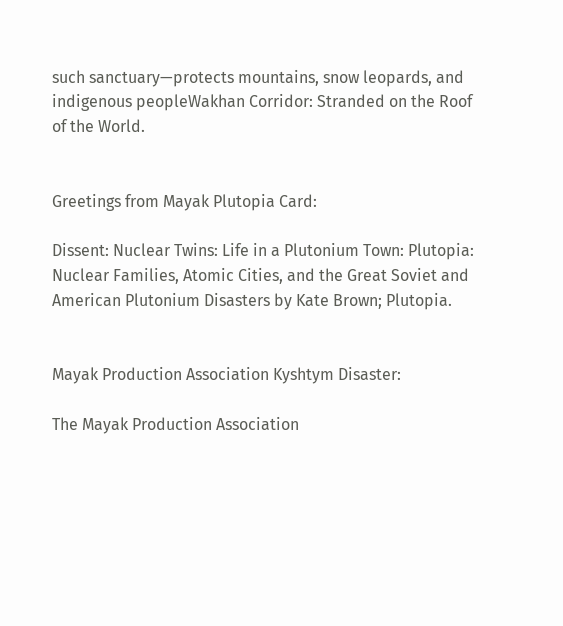such sanctuary—protects mountains, snow leopards, and indigenous peopleWakhan Corridor: Stranded on the Roof of the World.


Greetings from Mayak Plutopia Card:

Dissent: Nuclear Twins: Life in a Plutonium Town: Plutopia: Nuclear Families, Atomic Cities, and the Great Soviet and American Plutonium Disasters by Kate Brown; Plutopia.


Mayak Production Association Kyshtym Disaster:

The Mayak Production Association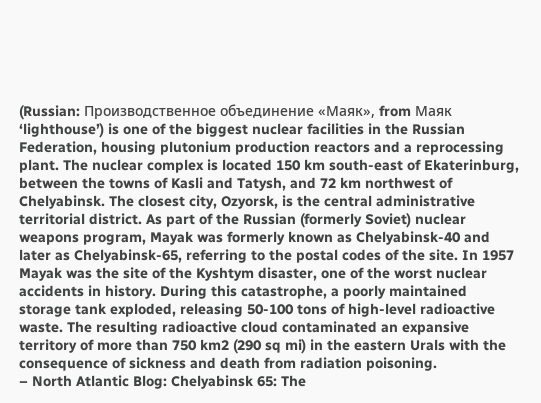(Russian: Производственное объединение «Маяк», from Маяк ‘lighthouse’) is one of the biggest nuclear facilities in the Russian Federation, housing plutonium production reactors and a reprocessing plant. The nuclear complex is located 150 km south-east of Ekaterinburg, between the towns of Kasli and Tatysh, and 72 km northwest of Chelyabinsk. The closest city, Ozyorsk, is the central administrative territorial district. As part of the Russian (formerly Soviet) nuclear weapons program, Mayak was formerly known as Chelyabinsk-40 and later as Chelyabinsk-65, referring to the postal codes of the site. In 1957 Mayak was the site of the Kyshtym disaster, one of the worst nuclear accidents in history. During this catastrophe, a poorly maintained storage tank exploded, releasing 50-100 tons of high-level radioactive waste. The resulting radioactive cloud contaminated an expansive territory of more than 750 km2 (290 sq mi) in the eastern Urals with the consequence of sickness and death from radiation poisoning.
– North Atlantic Blog: Chelyabinsk 65: The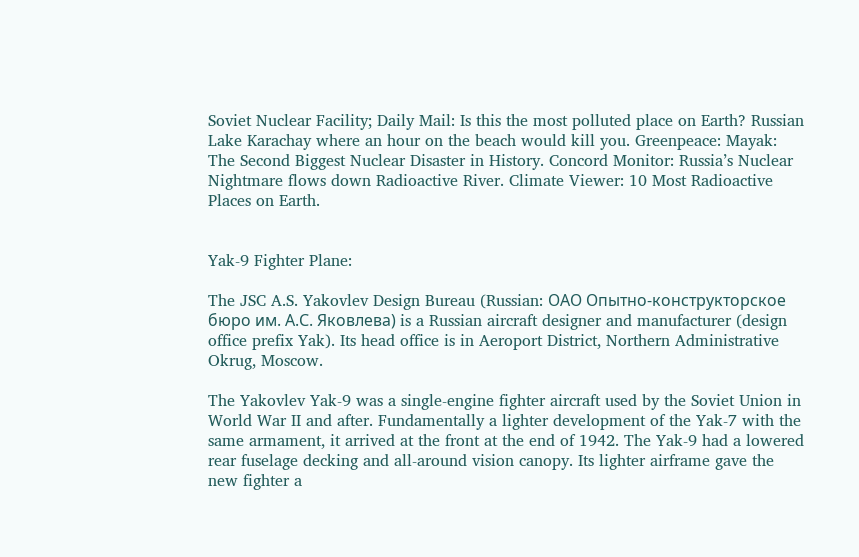Soviet Nuclear Facility; Daily Mail: Is this the most polluted place on Earth? Russian Lake Karachay where an hour on the beach would kill you. Greenpeace: Mayak: The Second Biggest Nuclear Disaster in History. Concord Monitor: Russia’s Nuclear Nightmare flows down Radioactive River. Climate Viewer: 10 Most Radioactive Places on Earth.


Yak-9 Fighter Plane:

The JSC A.S. Yakovlev Design Bureau (Russian: ОАО Опытно-конструкторское бюро им. А.С. Яковлева) is a Russian aircraft designer and manufacturer (design office prefix Yak). Its head office is in Aeroport District, Northern Administrative Okrug, Moscow.

The Yakovlev Yak-9 was a single-engine fighter aircraft used by the Soviet Union in World War II and after. Fundamentally a lighter development of the Yak-7 with the same armament, it arrived at the front at the end of 1942. The Yak-9 had a lowered rear fuselage decking and all-around vision canopy. Its lighter airframe gave the new fighter a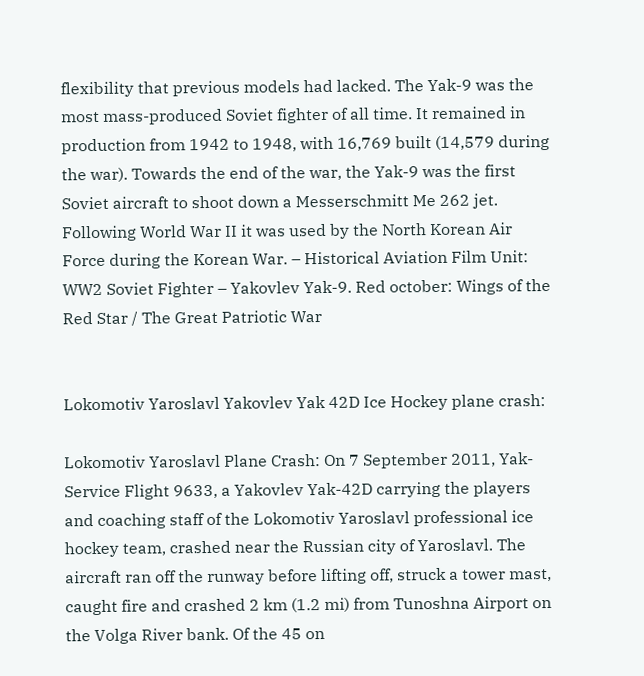flexibility that previous models had lacked. The Yak-9 was the most mass-produced Soviet fighter of all time. It remained in production from 1942 to 1948, with 16,769 built (14,579 during the war). Towards the end of the war, the Yak-9 was the first Soviet aircraft to shoot down a Messerschmitt Me 262 jet. Following World War II it was used by the North Korean Air Force during the Korean War. – Historical Aviation Film Unit: WW2 Soviet Fighter – Yakovlev Yak-9. Red october: Wings of the Red Star / The Great Patriotic War


Lokomotiv Yaroslavl Yakovlev Yak 42D Ice Hockey plane crash:

Lokomotiv Yaroslavl Plane Crash: On 7 September 2011, Yak-Service Flight 9633, a Yakovlev Yak-42D carrying the players and coaching staff of the Lokomotiv Yaroslavl professional ice hockey team, crashed near the Russian city of Yaroslavl. The aircraft ran off the runway before lifting off, struck a tower mast, caught fire and crashed 2 km (1.2 mi) from Tunoshna Airport on the Volga River bank. Of the 45 on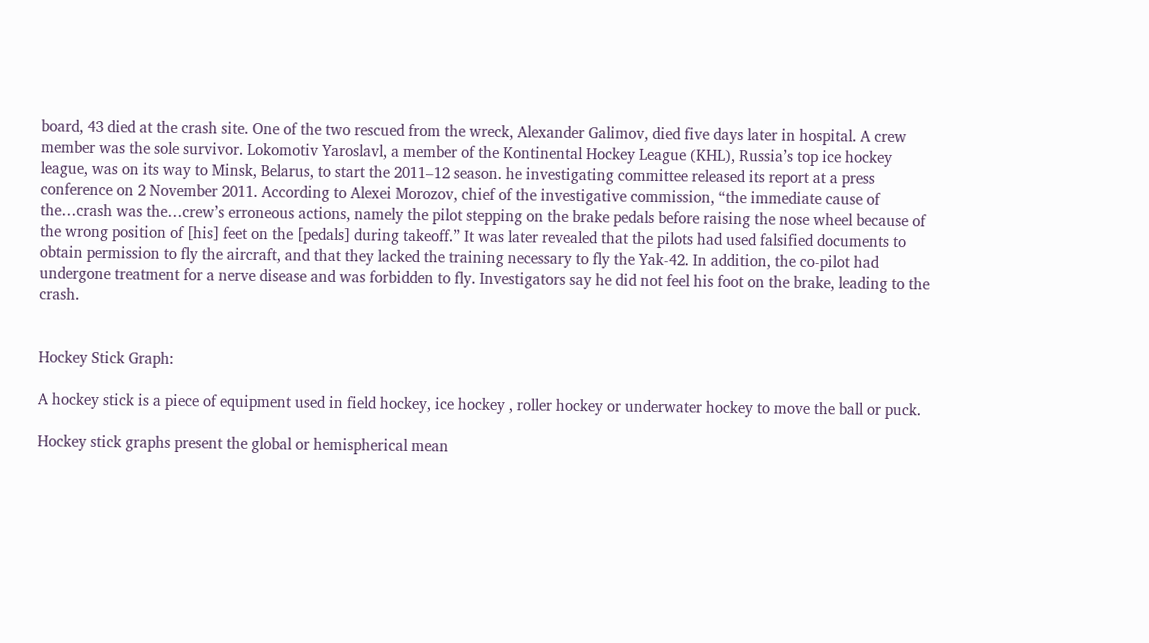board, 43 died at the crash site. One of the two rescued from the wreck, Alexander Galimov, died five days later in hospital. A crew member was the sole survivor. Lokomotiv Yaroslavl, a member of the Kontinental Hockey League (KHL), Russia’s top ice hockey league, was on its way to Minsk, Belarus, to start the 2011–12 season. he investigating committee released its report at a press conference on 2 November 2011. According to Alexei Morozov, chief of the investigative commission, “the immediate cause of the…crash was the…crew’s erroneous actions, namely the pilot stepping on the brake pedals before raising the nose wheel because of the wrong position of [his] feet on the [pedals] during takeoff.” It was later revealed that the pilots had used falsified documents to obtain permission to fly the aircraft, and that they lacked the training necessary to fly the Yak-42. In addition, the co-pilot had undergone treatment for a nerve disease and was forbidden to fly. Investigators say he did not feel his foot on the brake, leading to the crash.


Hockey Stick Graph:

A hockey stick is a piece of equipment used in field hockey, ice hockey , roller hockey or underwater hockey to move the ball or puck.

Hockey stick graphs present the global or hemispherical mean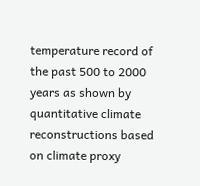temperature record of the past 500 to 2000 years as shown by quantitative climate reconstructions based on climate proxy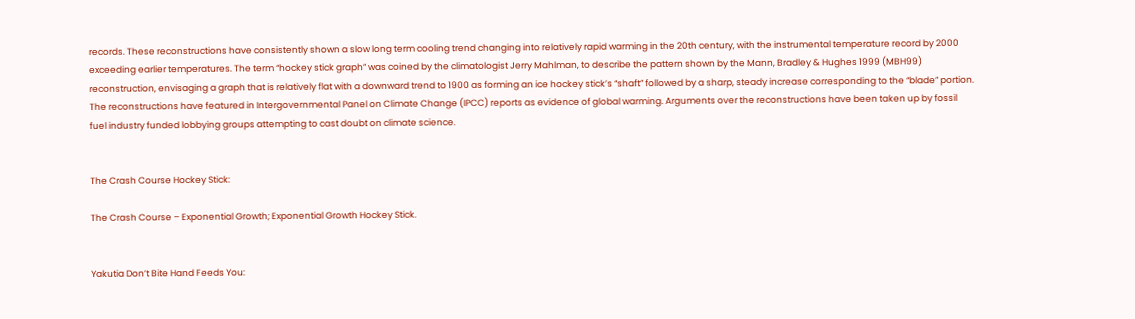records. These reconstructions have consistently shown a slow long term cooling trend changing into relatively rapid warming in the 20th century, with the instrumental temperature record by 2000 exceeding earlier temperatures. The term “hockey stick graph” was coined by the climatologist Jerry Mahlman, to describe the pattern shown by the Mann, Bradley & Hughes 1999 (MBH99) reconstruction, envisaging a graph that is relatively flat with a downward trend to 1900 as forming an ice hockey stick’s “shaft” followed by a sharp, steady increase corresponding to the “blade” portion. The reconstructions have featured in Intergovernmental Panel on Climate Change (IPCC) reports as evidence of global warming. Arguments over the reconstructions have been taken up by fossil fuel industry funded lobbying groups attempting to cast doubt on climate science.


The Crash Course Hockey Stick:

The Crash Course – Exponential Growth; Exponential Growth Hockey Stick.


Yakutia Don’t Bite Hand Feeds You: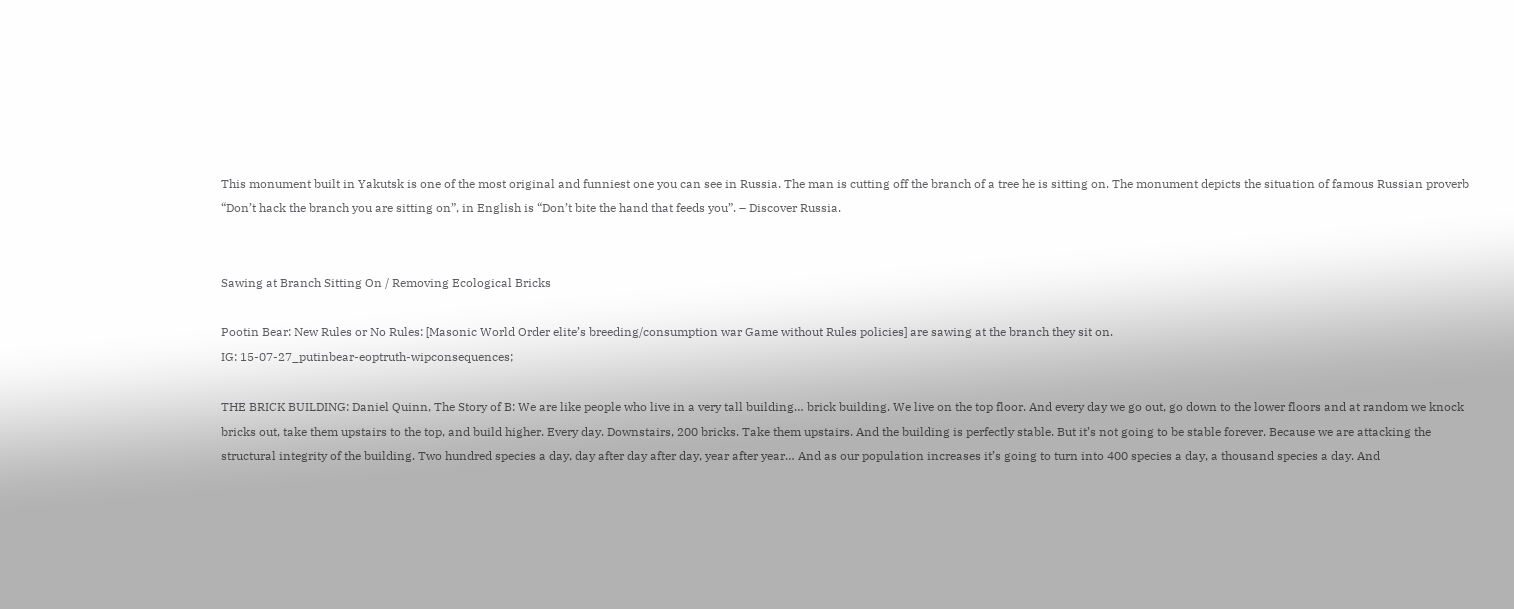This monument built in Yakutsk is one of the most original and funniest one you can see in Russia. The man is cutting off the branch of a tree he is sitting on. The monument depicts the situation of famous Russian proverb “Don’t hack the branch you are sitting on”, in English is “Don’t bite the hand that feeds you”. – Discover Russia.


Sawing at Branch Sitting On / Removing Ecological Bricks

Pootin Bear: New Rules or No Rules: [Masonic World Order elite’s breeding/consumption war Game without Rules policies] are sawing at the branch they sit on.
IG: 15-07-27_putinbear-eoptruth-wipconsequences;

THE BRICK BUILDING: Daniel Quinn, The Story of B: We are like people who live in a very tall building… brick building. We live on the top floor. And every day we go out, go down to the lower floors and at random we knock bricks out, take them upstairs to the top, and build higher. Every day. Downstairs, 200 bricks. Take them upstairs. And the building is perfectly stable. But it’s not going to be stable forever. Because we are attacking the structural integrity of the building. Two hundred species a day, day after day after day, year after year… And as our population increases it’s going to turn into 400 species a day, a thousand species a day. And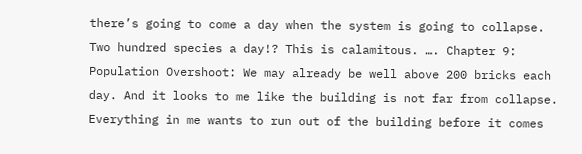there’s going to come a day when the system is going to collapse. Two hundred species a day!? This is calamitous. …. Chapter 9: Population Overshoot: We may already be well above 200 bricks each day. And it looks to me like the building is not far from collapse. Everything in me wants to run out of the building before it comes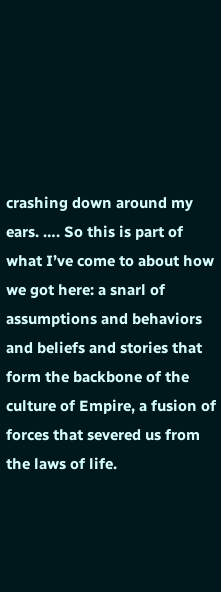crashing down around my ears. …. So this is part of what I’ve come to about how we got here: a snarl of assumptions and behaviors and beliefs and stories that form the backbone of the culture of Empire, a fusion of forces that severed us from the laws of life.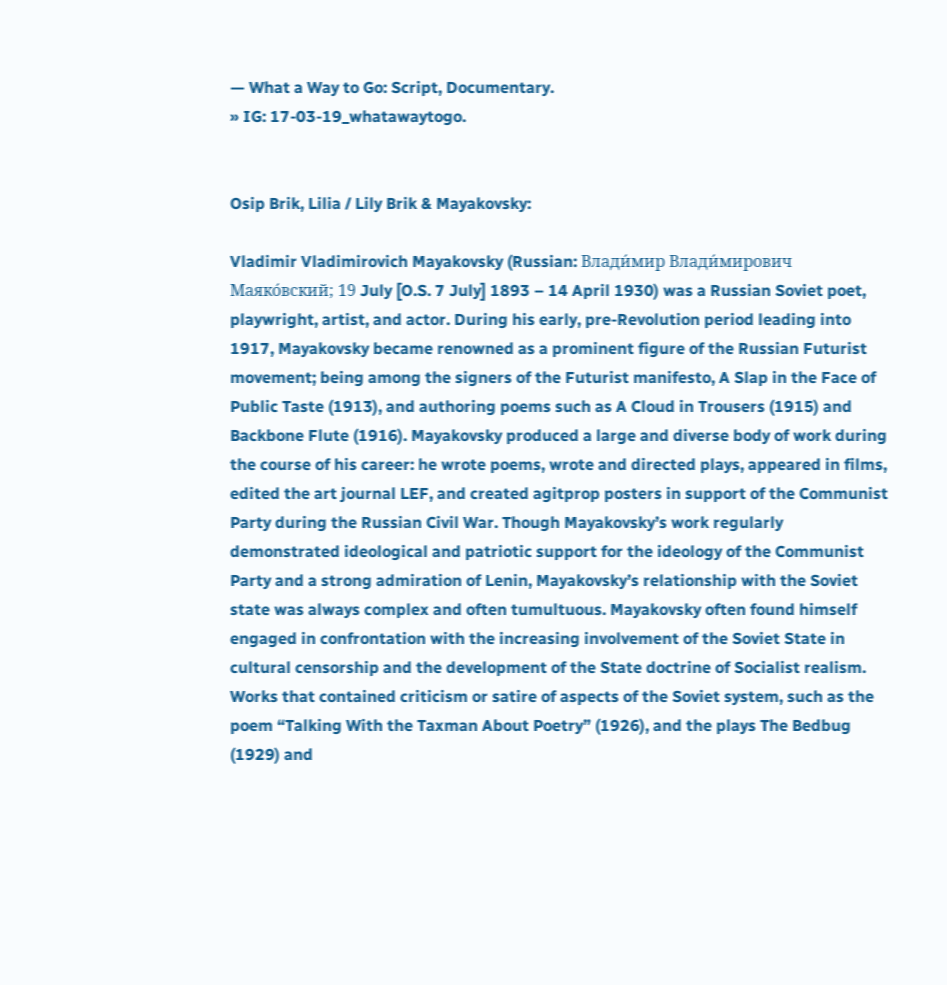— What a Way to Go: Script, Documentary.
» IG: 17-03-19_whatawaytogo.


Osip Brik, Lilia / Lily Brik & Mayakovsky:

Vladimir Vladimirovich Mayakovsky (Russian: Влади́мир Влади́мирович Маяко́вский; 19 July [O.S. 7 July] 1893 – 14 April 1930) was a Russian Soviet poet, playwright, artist, and actor. During his early, pre-Revolution period leading into 1917, Mayakovsky became renowned as a prominent figure of the Russian Futurist movement; being among the signers of the Futurist manifesto, A Slap in the Face of Public Taste (1913), and authoring poems such as A Cloud in Trousers (1915) and Backbone Flute (1916). Mayakovsky produced a large and diverse body of work during the course of his career: he wrote poems, wrote and directed plays, appeared in films, edited the art journal LEF, and created agitprop posters in support of the Communist Party during the Russian Civil War. Though Mayakovsky’s work regularly demonstrated ideological and patriotic support for the ideology of the Communist Party and a strong admiration of Lenin, Mayakovsky’s relationship with the Soviet state was always complex and often tumultuous. Mayakovsky often found himself engaged in confrontation with the increasing involvement of the Soviet State in cultural censorship and the development of the State doctrine of Socialist realism. Works that contained criticism or satire of aspects of the Soviet system, such as the poem “Talking With the Taxman About Poetry” (1926), and the plays The Bedbug (1929) and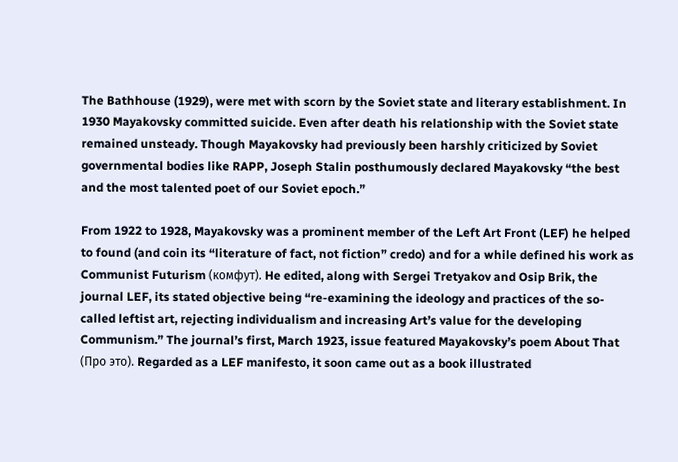The Bathhouse (1929), were met with scorn by the Soviet state and literary establishment. In 1930 Mayakovsky committed suicide. Even after death his relationship with the Soviet state remained unsteady. Though Mayakovsky had previously been harshly criticized by Soviet governmental bodies like RAPP, Joseph Stalin posthumously declared Mayakovsky “the best and the most talented poet of our Soviet epoch.”

From 1922 to 1928, Mayakovsky was a prominent member of the Left Art Front (LEF) he helped to found (and coin its “literature of fact, not fiction” credo) and for a while defined his work as Communist Futurism (комфут). He edited, along with Sergei Tretyakov and Osip Brik, the journal LEF, its stated objective being “re-examining the ideology and practices of the so-called leftist art, rejecting individualism and increasing Art’s value for the developing Communism.” The journal’s first, March 1923, issue featured Mayakovsky’s poem About That (Про это). Regarded as a LEF manifesto, it soon came out as a book illustrated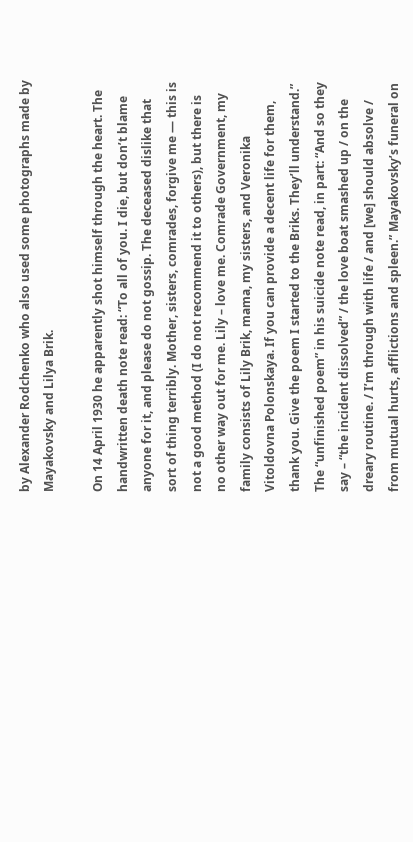by Alexander Rodchenko who also used some photographs made by Mayakovsky and Lilya Brik.

On 14 April 1930 he apparently shot himself through the heart. The handwritten death note read: “To all of you. I die, but don’t blame anyone for it, and please do not gossip. The deceased dislike that sort of thing terribly. Mother, sisters, comrades, forgive me — this is not a good method (I do not recommend it to others), but there is no other way out for me. Lily – love me. Comrade Government, my family consists of Lily Brik, mama, my sisters, and Veronika Vitoldovna Polonskaya. If you can provide a decent life for them, thank you. Give the poem I started to the Briks. They’ll understand.” The “unfinished poem” in his suicide note read, in part: “And so they say – “the incident dissolved” / the love boat smashed up / on the dreary routine. / I’m through with life / and [we] should absolve / from mutual hurts, afflictions and spleen.” Mayakovsky’s funeral on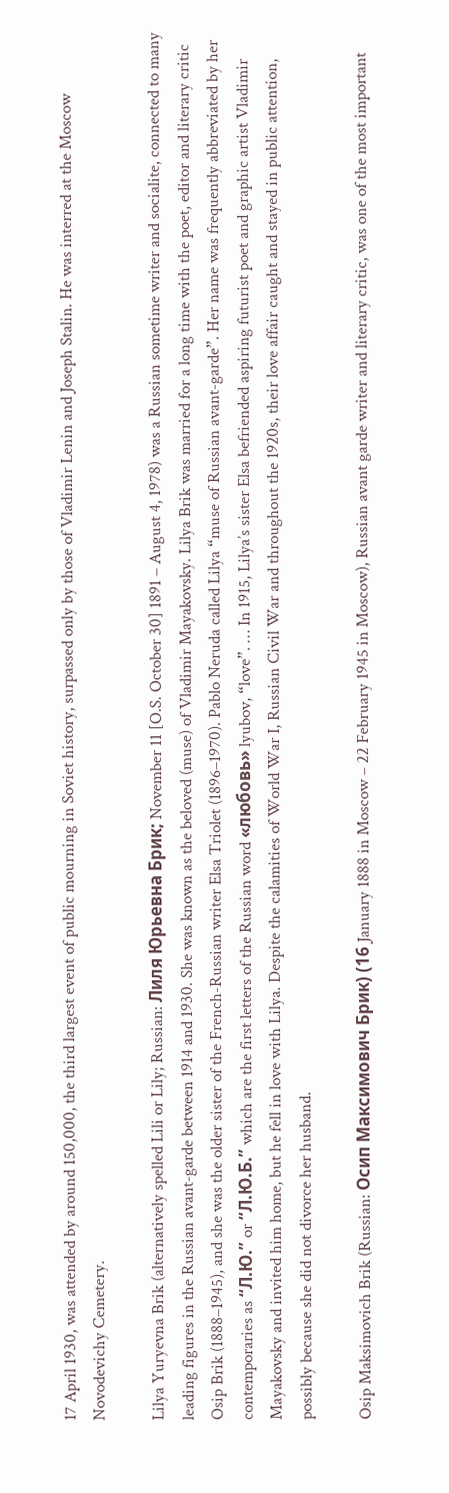17 April 1930, was attended by around 150,000, the third largest event of public mourning in Soviet history, surpassed only by those of Vladimir Lenin and Joseph Stalin. He was interred at the Moscow Novodevichy Cemetery.

Lilya Yuryevna Brik (alternatively spelled Lili or Lily; Russian: Лиля Юрьевна Брик; November 11 [O.S. October 30] 1891 – August 4, 1978) was a Russian sometime writer and socialite, connected to many leading figures in the Russian avant-garde between 1914 and 1930. She was known as the beloved (muse) of Vladimir Mayakovsky. Lilya Brik was married for a long time with the poet, editor and literary critic Osip Brik (1888–1945), and she was the older sister of the French-Russian writer Elsa Triolet (1896–1970). Pablo Neruda called Lilya “muse of Russian avant-garde”. Her name was frequently abbreviated by her contemporaries as “Л.Ю.” or “Л.Ю.Б.” which are the first letters of the Russian word «любовь» lyubov, “love”. … In 1915, Lilya’s sister Elsa befriended aspiring futurist poet and graphic artist Vladimir Mayakovsky and invited him home, but he fell in love with Lilya. Despite the calamities of World War I, Russian Civil War and throughout the 1920s, their love affair caught and stayed in public attention, possibly because she did not divorce her husband.

Osip Maksimovich Brik (Russian: Осип Максимович Брик) (16 January 1888 in Moscow – 22 February 1945 in Moscow), Russian avant garde writer and literary critic, was one of the most important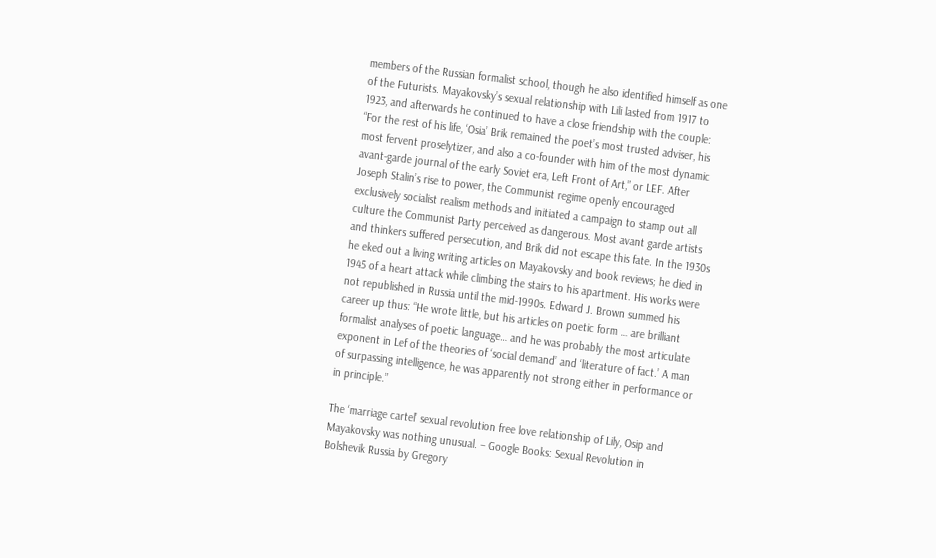members of the Russian formalist school, though he also identified himself as one of the Futurists. Mayakovsky’s sexual relationship with Lili lasted from 1917 to 1923, and afterwards he continued to have a close friendship with the couple: “For the rest of his life, ‘Osia’ Brik remained the poet’s most trusted adviser, his most fervent proselytizer, and also a co-founder with him of the most dynamic avant-garde journal of the early Soviet era, Left Front of Art,” or LEF. After Joseph Stalin’s rise to power, the Communist regime openly encouraged exclusively socialist realism methods and initiated a campaign to stamp out all culture the Communist Party perceived as dangerous. Most avant garde artists and thinkers suffered persecution, and Brik did not escape this fate. In the 1930s he eked out a living writing articles on Mayakovsky and book reviews; he died in 1945 of a heart attack while climbing the stairs to his apartment. His works were not republished in Russia until the mid-1990s. Edward J. Brown summed his career up thus: “He wrote little, but his articles on poetic form … are brilliant formalist analyses of poetic language… and he was probably the most articulate exponent in Lef of the theories of ‘social demand’ and ‘literature of fact.’ A man of surpassing intelligence, he was apparently not strong either in performance or in principle.”

The ‘marriage cartel’ sexual revolution free love relationship of Lily, Osip and Mayakovsky was nothing unusual. – Google Books: Sexual Revolution in Bolshevik Russia by Gregory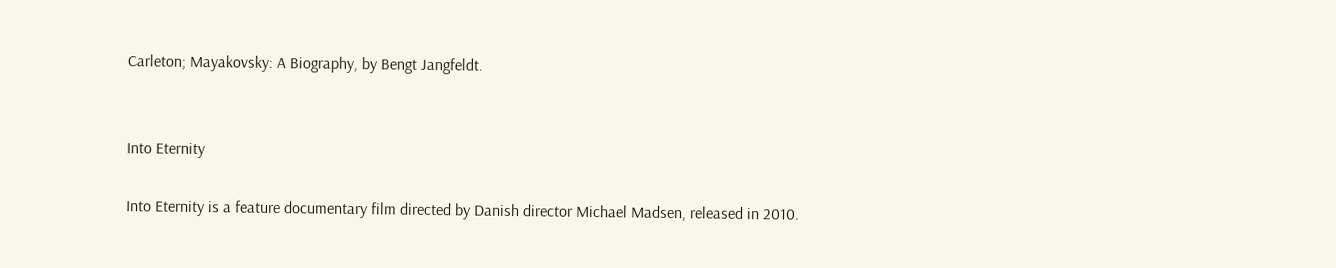Carleton; Mayakovsky: A Biography, by Bengt Jangfeldt.


Into Eternity

Into Eternity is a feature documentary film directed by Danish director Michael Madsen, released in 2010.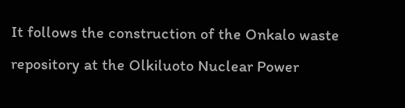It follows the construction of the Onkalo waste repository at the Olkiluoto Nuclear Power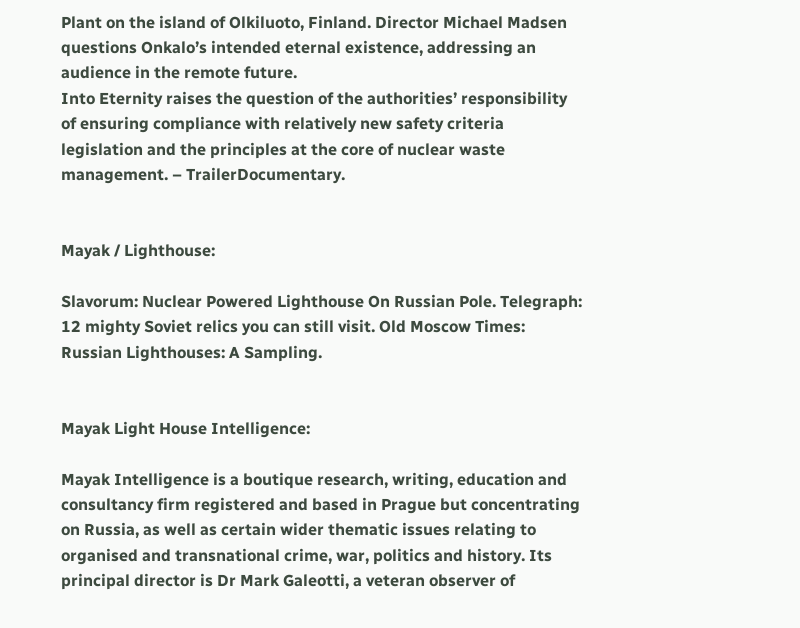Plant on the island of Olkiluoto, Finland. Director Michael Madsen questions Onkalo’s intended eternal existence, addressing an audience in the remote future.
Into Eternity raises the question of the authorities’ responsibility of ensuring compliance with relatively new safety criteria legislation and the principles at the core of nuclear waste management. – TrailerDocumentary.


Mayak / Lighthouse:

Slavorum: Nuclear Powered Lighthouse On Russian Pole. Telegraph: 12 mighty Soviet relics you can still visit. Old Moscow Times: Russian Lighthouses: A Sampling.


Mayak Light House Intelligence:

Mayak Intelligence is a boutique research, writing, education and consultancy firm registered and based in Prague but concentrating on Russia, as well as certain wider thematic issues relating to organised and transnational crime, war, politics and history. Its principal director is Dr Mark Galeotti, a veteran observer of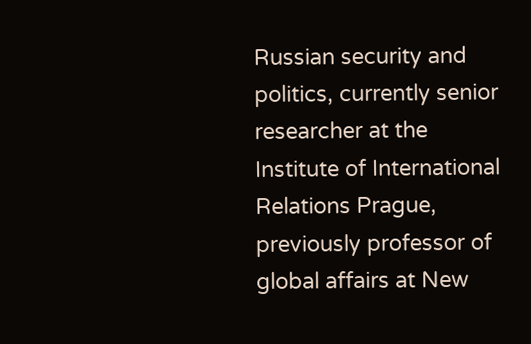Russian security and politics, currently senior researcher at the Institute of International Relations Prague, previously professor of global affairs at New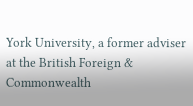York University, a former adviser at the British Foreign & Commonwealth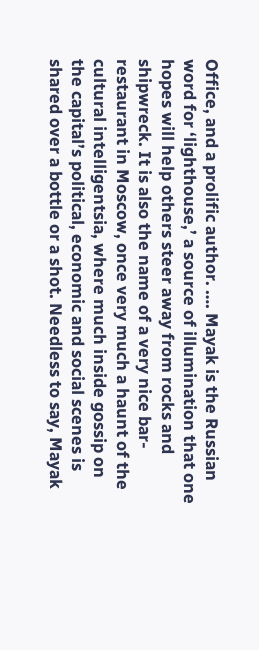Office, and a prolific author. …. Mayak is the Russian word for ‘lighthouse,’ a source of illumination that one hopes will help others steer away from rocks and shipwreck. It is also the name of a very nice bar-restaurant in Moscow, once very much a haunt of the cultural intelligentsia, where much inside gossip on the capital’s political, economic and social scenes is shared over a bottle or a shot. Needless to say, Mayak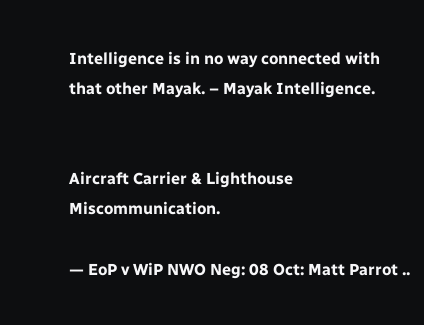Intelligence is in no way connected with that other Mayak. – Mayak Intelligence.


Aircraft Carrier & Lighthouse Miscommunication.

— EoP v WiP NWO Neg: 08 Oct: Matt Parrot ..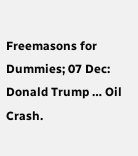Freemasons for Dummies; 07 Dec: Donald Trump … Oil Crash.